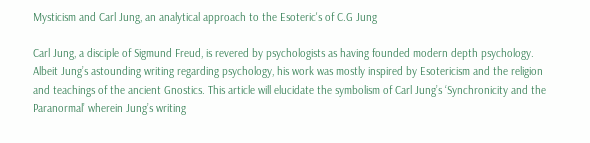Mysticism and Carl Jung, an analytical approach to the Esoteric's of C.G Jung

Carl Jung, a disciple of Sigmund Freud, is revered by psychologists as having founded modern depth psychology. Albeit Jung’s astounding writing regarding psychology, his work was mostly inspired by Esotericism and the religion and teachings of the ancient Gnostics. This article will elucidate the symbolism of Carl Jung’s ‘Synchronicity and the Paranormal’ wherein Jung’s writing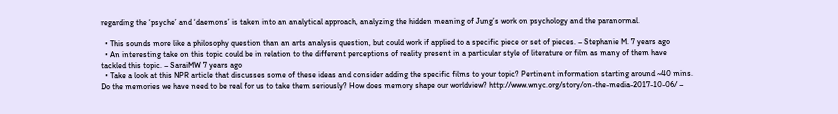regarding the ‘psyche’ and ‘daemons’ is taken into an analytical approach, analyzing the hidden meaning of Jung’s work on psychology and the paranormal.

  • This sounds more like a philosophy question than an arts analysis question, but could work if applied to a specific piece or set of pieces. – Stephanie M. 7 years ago
  • An interesting take on this topic could be in relation to the different perceptions of reality present in a particular style of literature or film as many of them have tackled this topic. – SaraiMW 7 years ago
  • Take a look at this NPR article that discusses some of these ideas and consider adding the specific films to your topic? Pertinent information starting around ~40 mins. Do the memories we have need to be real for us to take them seriously? How does memory shape our worldview? http://www.wnyc.org/story/on-the-media-2017-10-06/ –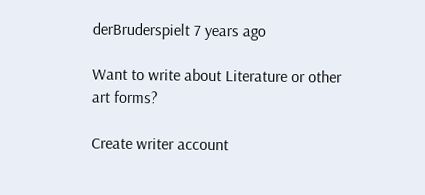derBruderspielt 7 years ago

Want to write about Literature or other art forms?

Create writer account